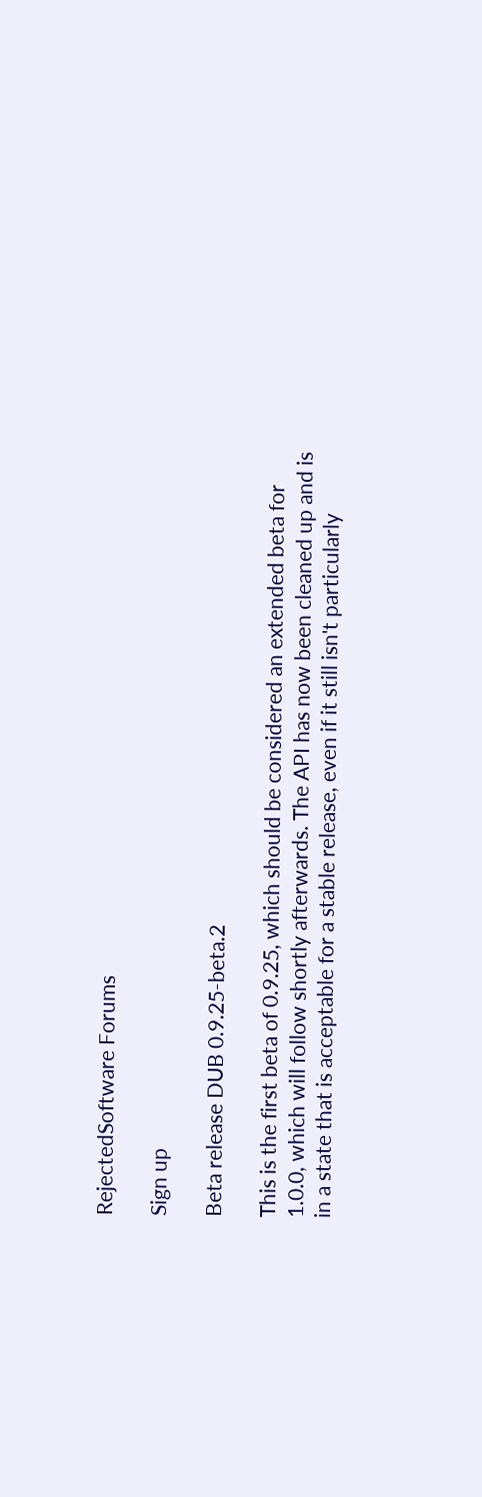RejectedSoftware Forums

Sign up

Beta release DUB 0.9.25-beta.2

This is the first beta of 0.9.25, which should be considered an extended beta for 1.0.0, which will follow shortly afterwards. The API has now been cleaned up and is in a state that is acceptable for a stable release, even if it still isn't particularly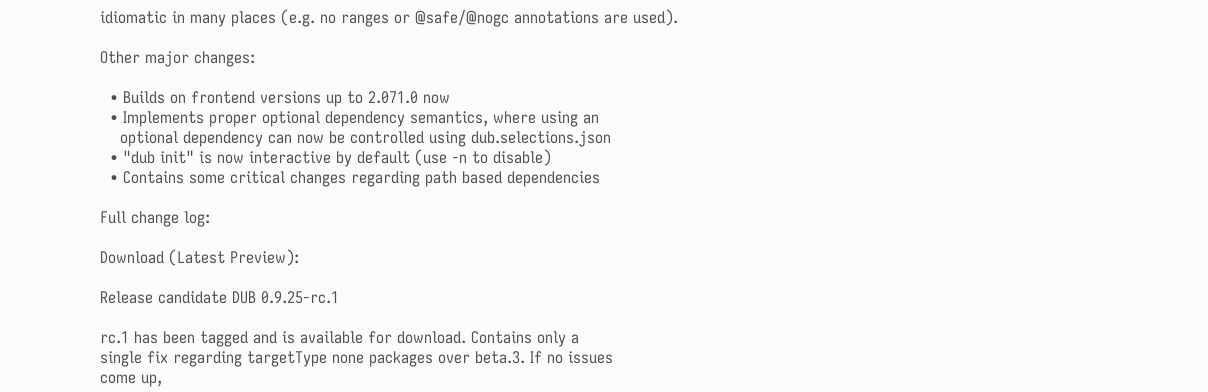idiomatic in many places (e.g. no ranges or @safe/@nogc annotations are used).

Other major changes:

  • Builds on frontend versions up to 2.071.0 now
  • Implements proper optional dependency semantics, where using an
    optional dependency can now be controlled using dub.selections.json
  • "dub init" is now interactive by default (use -n to disable)
  • Contains some critical changes regarding path based dependencies

Full change log:

Download (Latest Preview):

Release candidate DUB 0.9.25-rc.1

rc.1 has been tagged and is available for download. Contains only a
single fix regarding targetType none packages over beta.3. If no issues
come up,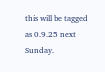this will be tagged as 0.9.25 next Sunday.